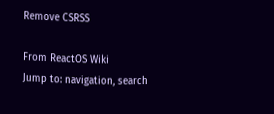Remove CSRSS

From ReactOS Wiki
Jump to: navigation, search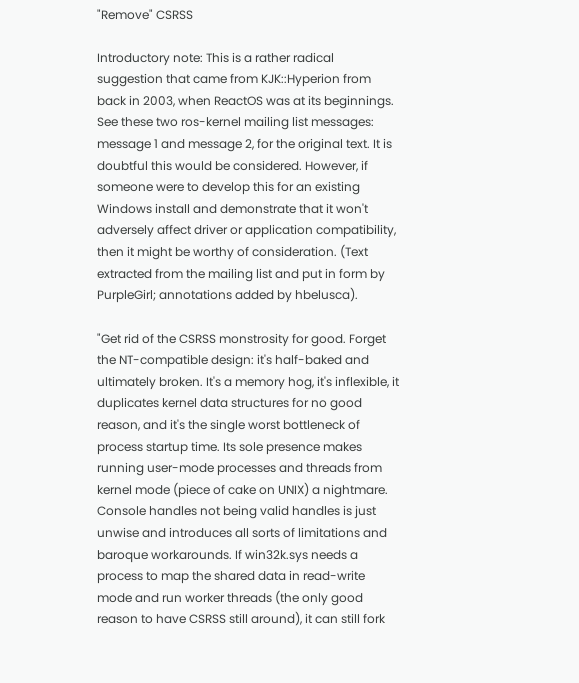"Remove" CSRSS

Introductory note: This is a rather radical suggestion that came from KJK::Hyperion from back in 2003, when ReactOS was at its beginnings. See these two ros-kernel mailing list messages: message 1 and message 2, for the original text. It is doubtful this would be considered. However, if someone were to develop this for an existing Windows install and demonstrate that it won't adversely affect driver or application compatibility, then it might be worthy of consideration. (Text extracted from the mailing list and put in form by PurpleGirl; annotations added by hbelusca).

"Get rid of the CSRSS monstrosity for good. Forget the NT-compatible design: it's half-baked and ultimately broken. It's a memory hog, it's inflexible, it duplicates kernel data structures for no good reason, and it's the single worst bottleneck of process startup time. Its sole presence makes running user-mode processes and threads from kernel mode (piece of cake on UNIX) a nightmare. Console handles not being valid handles is just unwise and introduces all sorts of limitations and baroque workarounds. If win32k.sys needs a process to map the shared data in read-write mode and run worker threads (the only good reason to have CSRSS still around), it can still fork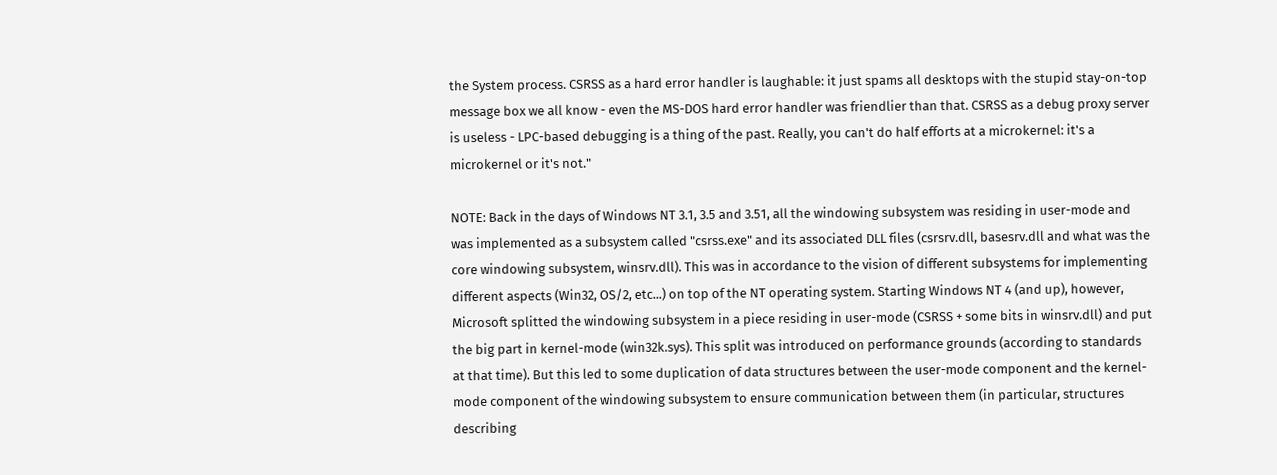the System process. CSRSS as a hard error handler is laughable: it just spams all desktops with the stupid stay-on-top message box we all know - even the MS-DOS hard error handler was friendlier than that. CSRSS as a debug proxy server is useless - LPC-based debugging is a thing of the past. Really, you can't do half efforts at a microkernel: it's a microkernel or it's not."

NOTE: Back in the days of Windows NT 3.1, 3.5 and 3.51, all the windowing subsystem was residing in user-mode and was implemented as a subsystem called "csrss.exe" and its associated DLL files (csrsrv.dll, basesrv.dll and what was the core windowing subsystem, winsrv.dll). This was in accordance to the vision of different subsystems for implementing different aspects (Win32, OS/2, etc...) on top of the NT operating system. Starting Windows NT 4 (and up), however, Microsoft splitted the windowing subsystem in a piece residing in user-mode (CSRSS + some bits in winsrv.dll) and put the big part in kernel-mode (win32k.sys). This split was introduced on performance grounds (according to standards at that time). But this led to some duplication of data structures between the user-mode component and the kernel-mode component of the windowing subsystem to ensure communication between them (in particular, structures describing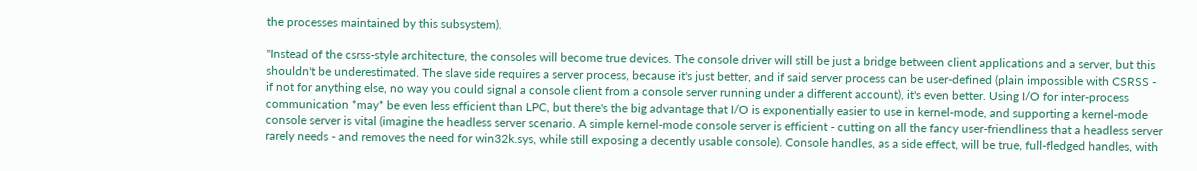the processes maintained by this subsystem).

"Instead of the csrss-style architecture, the consoles will become true devices. The console driver will still be just a bridge between client applications and a server, but this shouldn't be underestimated. The slave side requires a server process, because it's just better, and if said server process can be user-defined (plain impossible with CSRSS - if not for anything else, no way you could signal a console client from a console server running under a different account), it's even better. Using I/O for inter-process communication *may* be even less efficient than LPC, but there's the big advantage that I/O is exponentially easier to use in kernel-mode, and supporting a kernel-mode console server is vital (imagine the headless server scenario. A simple kernel-mode console server is efficient - cutting on all the fancy user-friendliness that a headless server rarely needs - and removes the need for win32k.sys, while still exposing a decently usable console). Console handles, as a side effect, will be true, full-fledged handles, with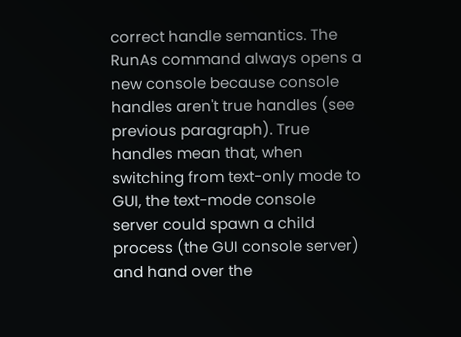correct handle semantics. The RunAs command always opens a new console because console handles aren't true handles (see previous paragraph). True handles mean that, when switching from text-only mode to GUI, the text-mode console server could spawn a child process (the GUI console server) and hand over the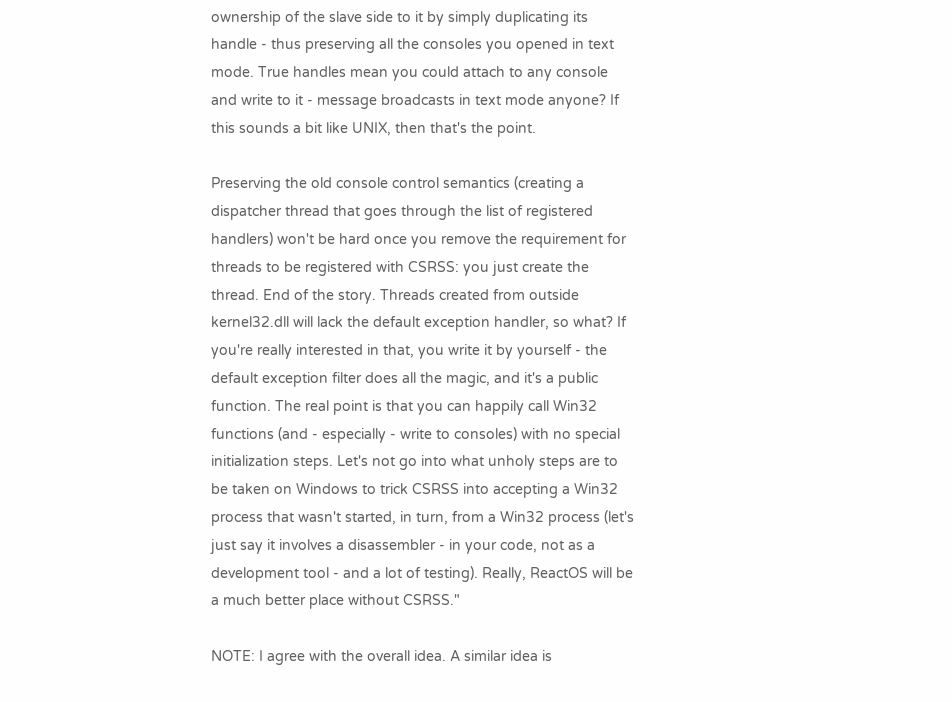ownership of the slave side to it by simply duplicating its handle - thus preserving all the consoles you opened in text mode. True handles mean you could attach to any console and write to it - message broadcasts in text mode anyone? If this sounds a bit like UNIX, then that's the point.

Preserving the old console control semantics (creating a dispatcher thread that goes through the list of registered handlers) won't be hard once you remove the requirement for threads to be registered with CSRSS: you just create the thread. End of the story. Threads created from outside kernel32.dll will lack the default exception handler, so what? If you're really interested in that, you write it by yourself - the default exception filter does all the magic, and it's a public function. The real point is that you can happily call Win32 functions (and - especially - write to consoles) with no special initialization steps. Let's not go into what unholy steps are to be taken on Windows to trick CSRSS into accepting a Win32 process that wasn't started, in turn, from a Win32 process (let's just say it involves a disassembler - in your code, not as a development tool - and a lot of testing). Really, ReactOS will be a much better place without CSRSS."

NOTE: I agree with the overall idea. A similar idea is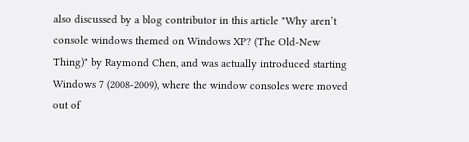also discussed by a blog contributor in this article "Why aren’t console windows themed on Windows XP? (The Old-New Thing)" by Raymond Chen, and was actually introduced starting Windows 7 (2008-2009), where the window consoles were moved out of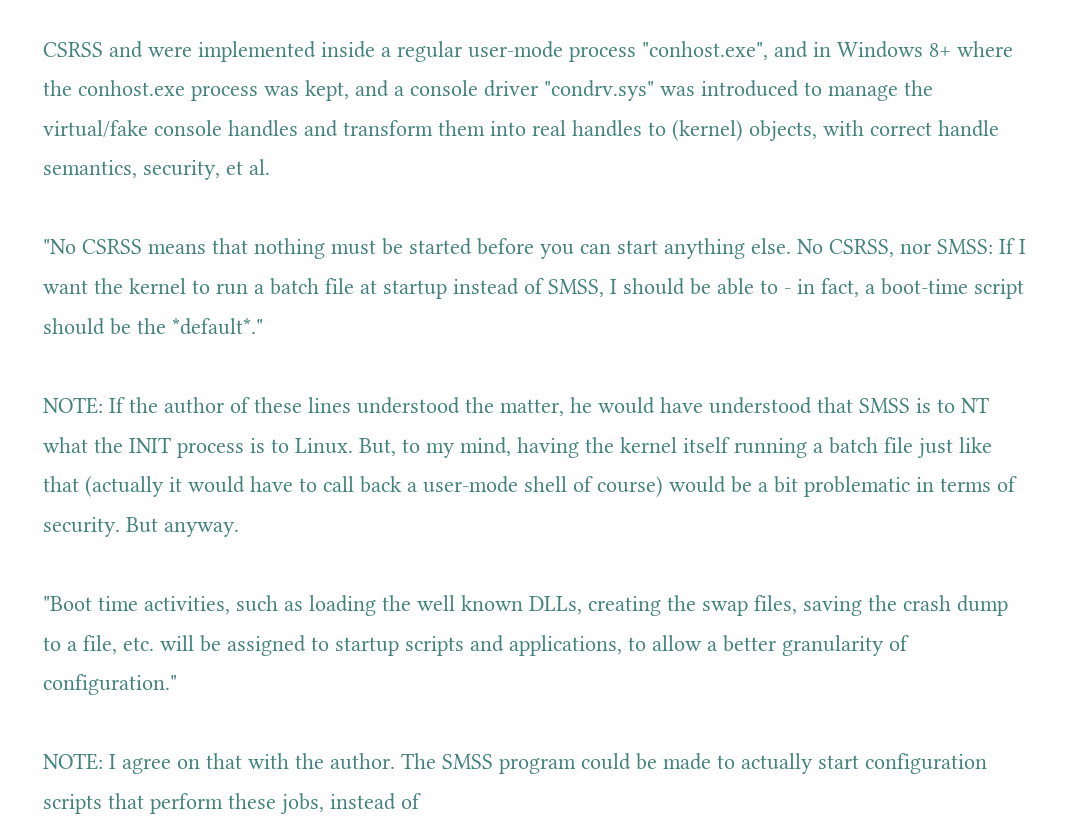CSRSS and were implemented inside a regular user-mode process "conhost.exe", and in Windows 8+ where the conhost.exe process was kept, and a console driver "condrv.sys" was introduced to manage the virtual/fake console handles and transform them into real handles to (kernel) objects, with correct handle semantics, security, et al.

"No CSRSS means that nothing must be started before you can start anything else. No CSRSS, nor SMSS: If I want the kernel to run a batch file at startup instead of SMSS, I should be able to - in fact, a boot-time script should be the *default*."

NOTE: If the author of these lines understood the matter, he would have understood that SMSS is to NT what the INIT process is to Linux. But, to my mind, having the kernel itself running a batch file just like that (actually it would have to call back a user-mode shell of course) would be a bit problematic in terms of security. But anyway.

"Boot time activities, such as loading the well known DLLs, creating the swap files, saving the crash dump to a file, etc. will be assigned to startup scripts and applications, to allow a better granularity of configuration."

NOTE: I agree on that with the author. The SMSS program could be made to actually start configuration scripts that perform these jobs, instead of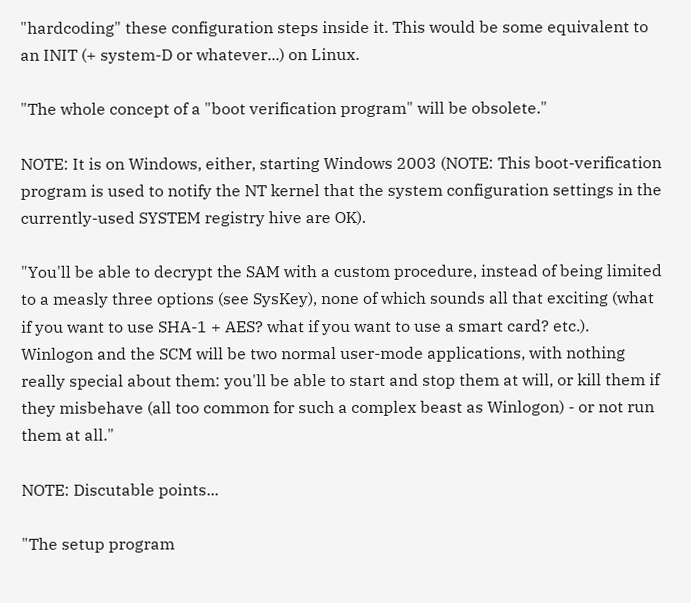"hardcoding" these configuration steps inside it. This would be some equivalent to an INIT (+ system-D or whatever...) on Linux.

"The whole concept of a "boot verification program" will be obsolete."

NOTE: It is on Windows, either, starting Windows 2003 (NOTE: This boot-verification program is used to notify the NT kernel that the system configuration settings in the currently-used SYSTEM registry hive are OK).

"You'll be able to decrypt the SAM with a custom procedure, instead of being limited to a measly three options (see SysKey), none of which sounds all that exciting (what if you want to use SHA-1 + AES? what if you want to use a smart card? etc.). Winlogon and the SCM will be two normal user-mode applications, with nothing really special about them: you'll be able to start and stop them at will, or kill them if they misbehave (all too common for such a complex beast as Winlogon) - or not run them at all."

NOTE: Discutable points...

"The setup program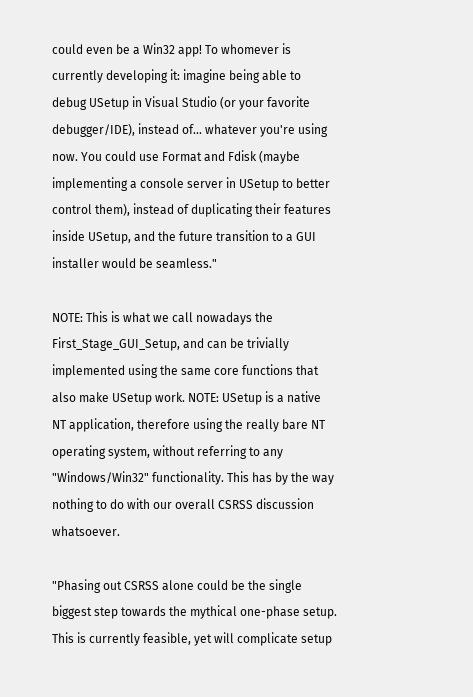could even be a Win32 app! To whomever is currently developing it: imagine being able to debug USetup in Visual Studio (or your favorite debugger/IDE), instead of... whatever you're using now. You could use Format and Fdisk (maybe implementing a console server in USetup to better control them), instead of duplicating their features inside USetup, and the future transition to a GUI installer would be seamless."

NOTE: This is what we call nowadays the First_Stage_GUI_Setup, and can be trivially implemented using the same core functions that also make USetup work. NOTE: USetup is a native NT application, therefore using the really bare NT operating system, without referring to any "Windows/Win32" functionality. This has by the way nothing to do with our overall CSRSS discussion whatsoever.

"Phasing out CSRSS alone could be the single biggest step towards the mythical one-phase setup. This is currently feasible, yet will complicate setup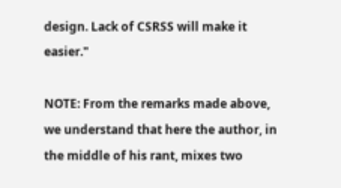design. Lack of CSRSS will make it easier."

NOTE: From the remarks made above, we understand that here the author, in the middle of his rant, mixes two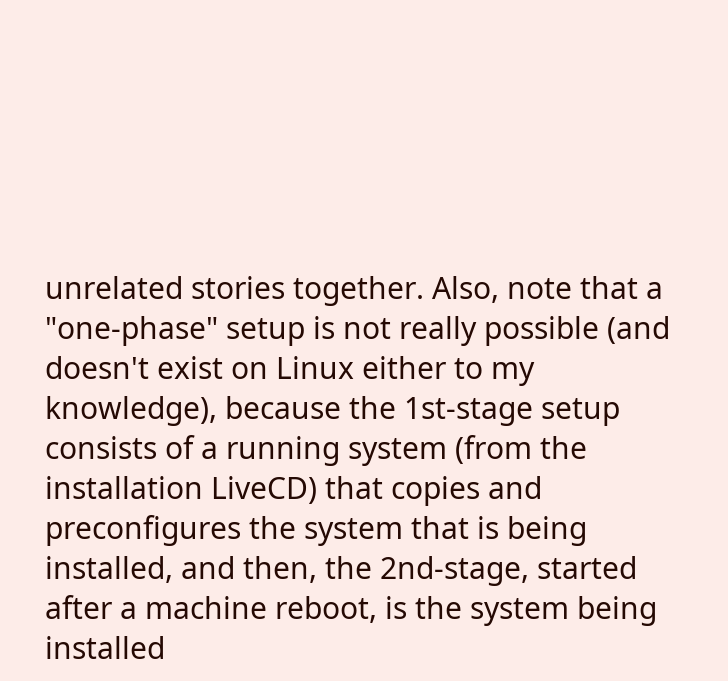unrelated stories together. Also, note that a "one-phase" setup is not really possible (and doesn't exist on Linux either to my knowledge), because the 1st-stage setup consists of a running system (from the installation LiveCD) that copies and preconfigures the system that is being installed, and then, the 2nd-stage, started after a machine reboot, is the system being installed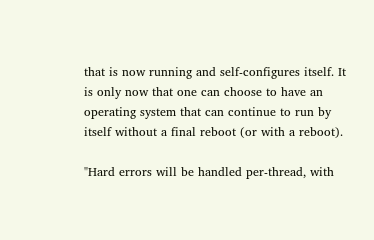that is now running and self-configures itself. It is only now that one can choose to have an operating system that can continue to run by itself without a final reboot (or with a reboot).

"Hard errors will be handled per-thread, with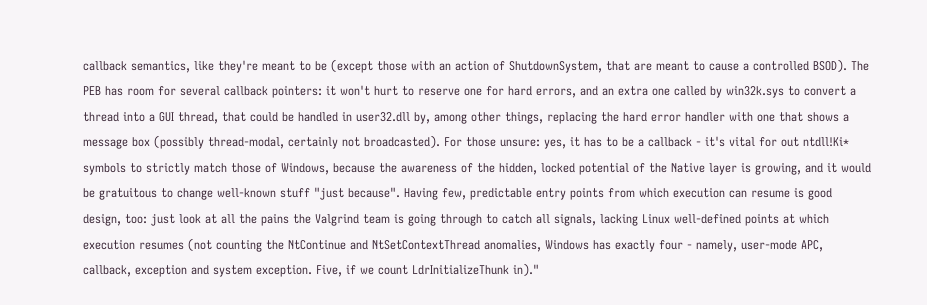callback semantics, like they're meant to be (except those with an action of ShutdownSystem, that are meant to cause a controlled BSOD). The PEB has room for several callback pointers: it won't hurt to reserve one for hard errors, and an extra one called by win32k.sys to convert a thread into a GUI thread, that could be handled in user32.dll by, among other things, replacing the hard error handler with one that shows a message box (possibly thread-modal, certainly not broadcasted). For those unsure: yes, it has to be a callback - it's vital for out ntdll!Ki* symbols to strictly match those of Windows, because the awareness of the hidden, locked potential of the Native layer is growing, and it would be gratuitous to change well-known stuff "just because". Having few, predictable entry points from which execution can resume is good design, too: just look at all the pains the Valgrind team is going through to catch all signals, lacking Linux well-defined points at which execution resumes (not counting the NtContinue and NtSetContextThread anomalies, Windows has exactly four - namely, user-mode APC, callback, exception and system exception. Five, if we count LdrInitializeThunk in)."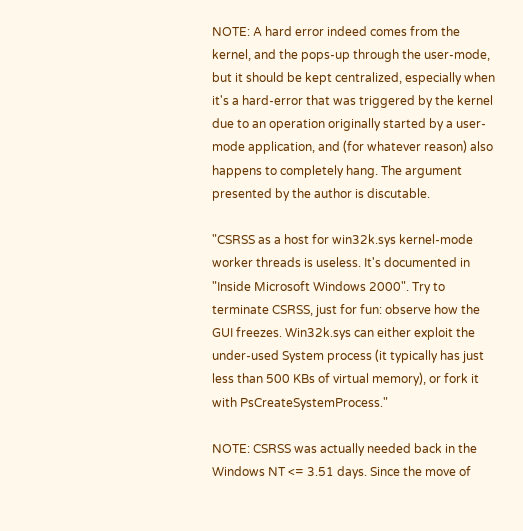NOTE: A hard error indeed comes from the kernel, and the pops-up through the user-mode, but it should be kept centralized, especially when it's a hard-error that was triggered by the kernel due to an operation originally started by a user-mode application, and (for whatever reason) also happens to completely hang. The argument presented by the author is discutable.

"CSRSS as a host for win32k.sys kernel-mode worker threads is useless. It's documented in "Inside Microsoft Windows 2000". Try to terminate CSRSS, just for fun: observe how the GUI freezes. Win32k.sys can either exploit the under-used System process (it typically has just less than 500 KBs of virtual memory), or fork it with PsCreateSystemProcess."

NOTE: CSRSS was actually needed back in the Windows NT <= 3.51 days. Since the move of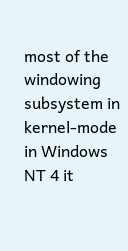most of the windowing subsystem in kernel-mode in Windows NT 4 it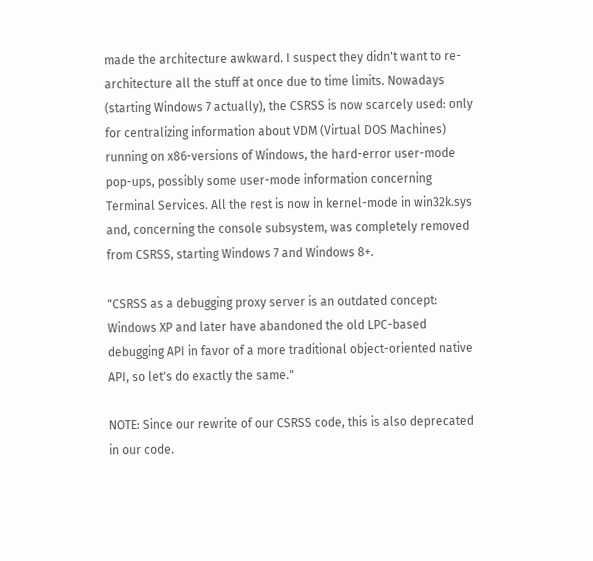made the architecture awkward. I suspect they didn't want to re-architecture all the stuff at once due to time limits. Nowadays (starting Windows 7 actually), the CSRSS is now scarcely used: only for centralizing information about VDM (Virtual DOS Machines) running on x86-versions of Windows, the hard-error user-mode pop-ups, possibly some user-mode information concerning Terminal Services. All the rest is now in kernel-mode in win32k.sys and, concerning the console subsystem, was completely removed from CSRSS, starting Windows 7 and Windows 8+.

"CSRSS as a debugging proxy server is an outdated concept: Windows XP and later have abandoned the old LPC-based debugging API in favor of a more traditional object-oriented native API, so let's do exactly the same."

NOTE: Since our rewrite of our CSRSS code, this is also deprecated in our code.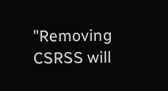"Removing CSRSS will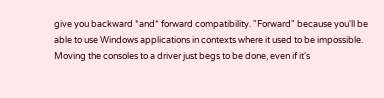give you backward *and* forward compatibility. "Forward" because you'll be able to use Windows applications in contexts where it used to be impossible. Moving the consoles to a driver just begs to be done, even if it's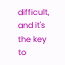difficult, and it's the key to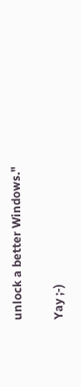unlock a better Windows."

Yay ;-)